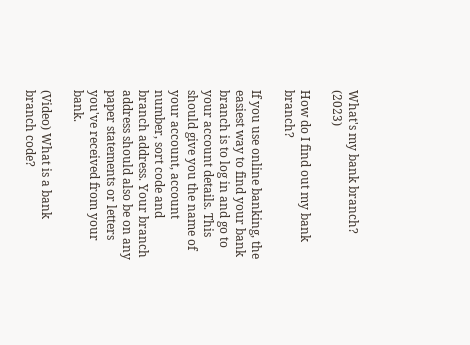What's my bank branch? (2023)

How do I find out my bank branch?

If you use online banking, the easiest way to find your bank branch is to log in and go to your account details. This should give you the name of your account, account number, sort code and branch address. Your branch address should also be on any paper statements or letters you've received from your bank.

(Video) What is a bank branch code?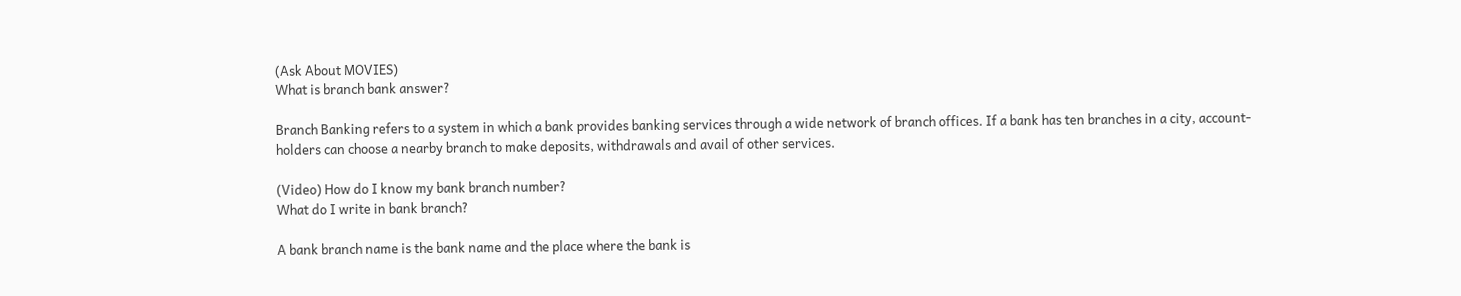(Ask About MOVIES)
What is branch bank answer?

Branch Banking refers to a system in which a bank provides banking services through a wide network of branch offices. If a bank has ten branches in a city, account-holders can choose a nearby branch to make deposits, withdrawals and avail of other services.

(Video) How do I know my bank branch number?
What do I write in bank branch?

A bank branch name is the bank name and the place where the bank is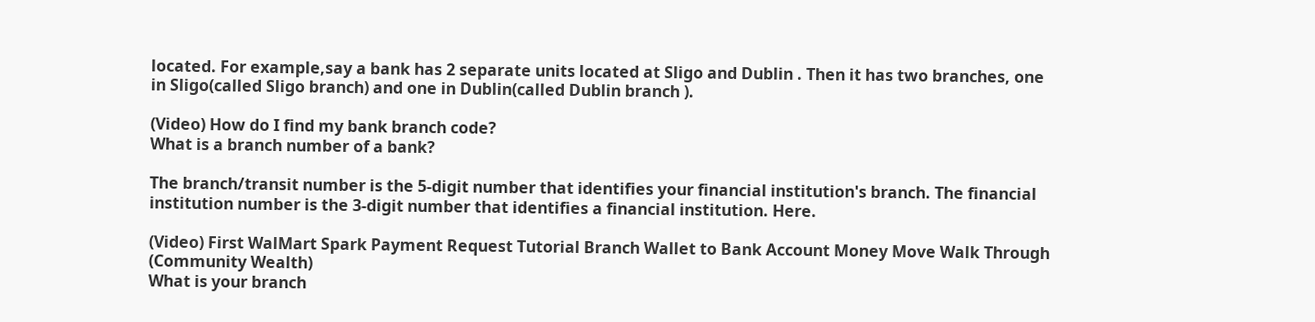located. For example,say a bank has 2 separate units located at Sligo and Dublin . Then it has two branches, one in Sligo(called Sligo branch) and one in Dublin(called Dublin branch ).

(Video) How do I find my bank branch code?
What is a branch number of a bank?

The branch/transit number is the 5-digit number that identifies your financial institution's branch. The financial institution number is the 3-digit number that identifies a financial institution. Here.

(Video) First WalMart Spark Payment Request Tutorial Branch Wallet to Bank Account Money Move Walk Through
(Community Wealth)
What is your branch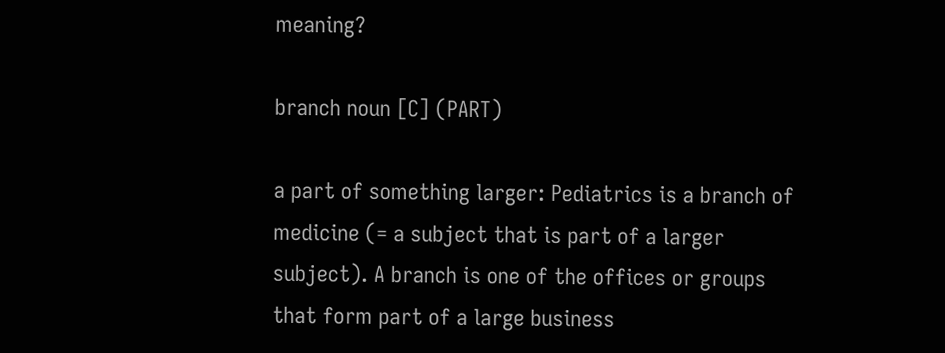meaning?

branch noun [C] (PART)

a part of something larger: Pediatrics is a branch of medicine (= a subject that is part of a larger subject). A branch is one of the offices or groups that form part of a large business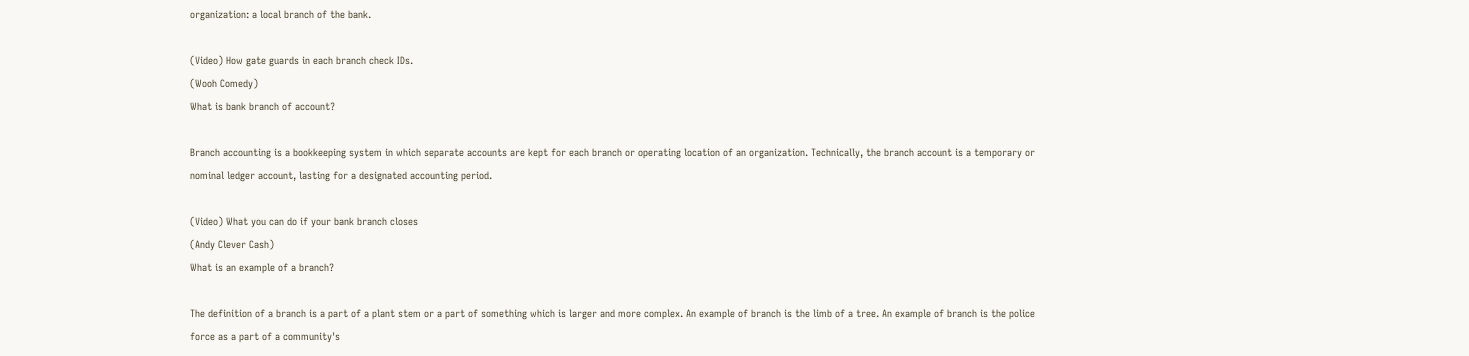organization: a local branch of the bank.

(Video) How gate guards in each branch check IDs.
(Wooh Comedy)
What is bank branch of account?

Branch accounting is a bookkeeping system in which separate accounts are kept for each branch or operating location of an organization. Technically, the branch account is a temporary or nominal ledger account, lasting for a designated accounting period.

(Video) What you can do if your bank branch closes
(Andy Clever Cash)
What is an example of a branch?

The definition of a branch is a part of a plant stem or a part of something which is larger and more complex. An example of branch is the limb of a tree. An example of branch is the police force as a part of a community's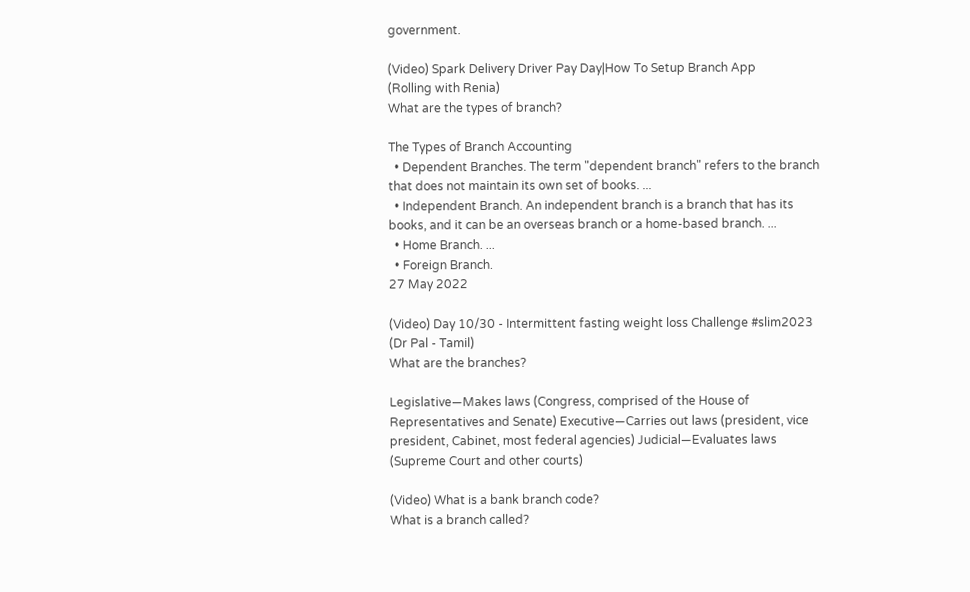government.

(Video) Spark Delivery Driver Pay Day|How To Setup Branch App
(Rolling with Renia)
What are the types of branch?

The Types of Branch Accounting
  • Dependent Branches. The term "dependent branch" refers to the branch that does not maintain its own set of books. ...
  • Independent Branch. An independent branch is a branch that has its books, and it can be an overseas branch or a home-based branch. ...
  • Home Branch. ...
  • Foreign Branch.
27 May 2022

(Video) Day 10/30 - Intermittent fasting weight loss Challenge #slim2023
(Dr Pal - Tamil)
What are the branches?

Legislative—Makes laws (Congress, comprised of the House of Representatives and Senate) Executive—Carries out laws (president, vice president, Cabinet, most federal agencies) Judicial—Evaluates laws (Supreme Court and other courts)

(Video) What is a bank branch code?
What is a branch called?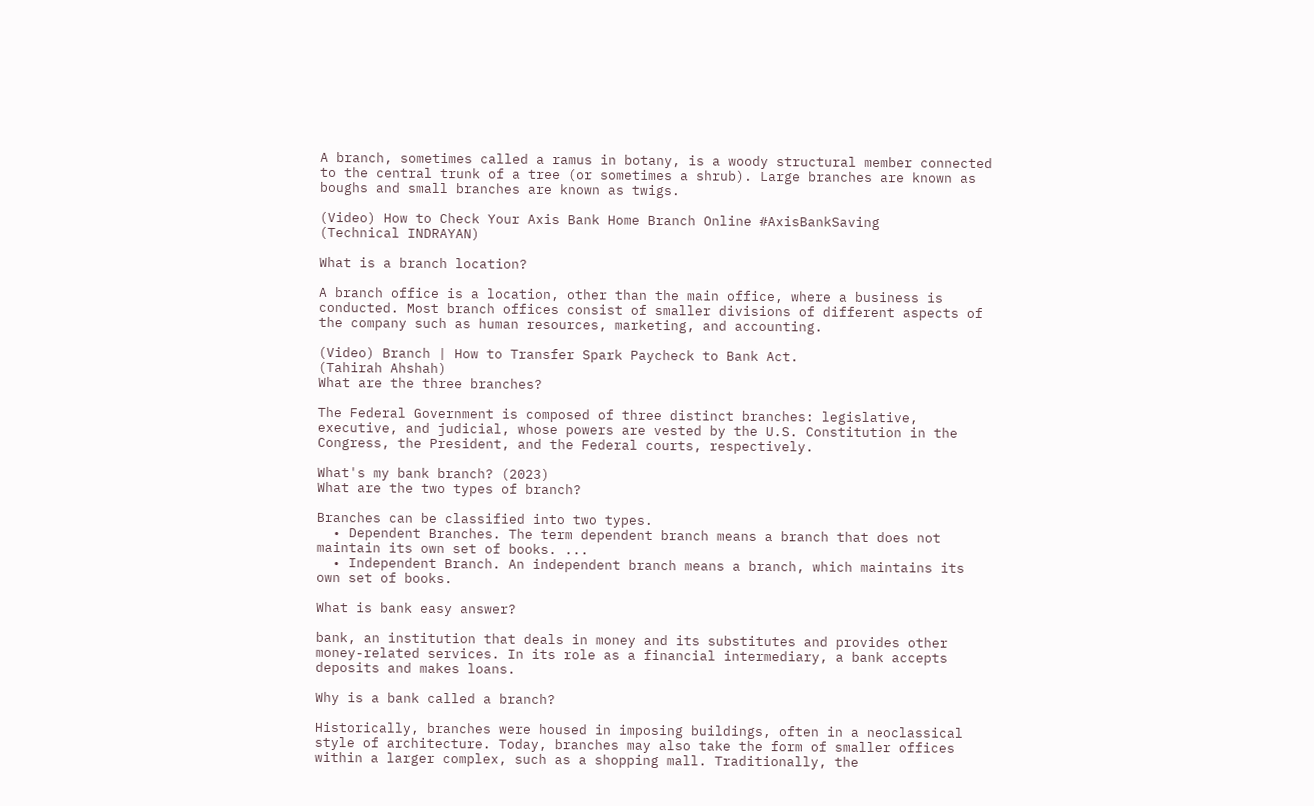A branch, sometimes called a ramus in botany, is a woody structural member connected to the central trunk of a tree (or sometimes a shrub). Large branches are known as boughs and small branches are known as twigs.

(Video) How to Check Your Axis Bank Home Branch Online #AxisBankSaving
(Technical INDRAYAN)

What is a branch location?

A branch office is a location, other than the main office, where a business is conducted. Most branch offices consist of smaller divisions of different aspects of the company such as human resources, marketing, and accounting.

(Video) Branch | How to Transfer Spark Paycheck to Bank Act.
(Tahirah Ahshah)
What are the three branches?

The Federal Government is composed of three distinct branches: legislative, executive, and judicial, whose powers are vested by the U.S. Constitution in the Congress, the President, and the Federal courts, respectively.

What's my bank branch? (2023)
What are the two types of branch?

Branches can be classified into two types.
  • Dependent Branches. The term dependent branch means a branch that does not maintain its own set of books. ...
  • Independent Branch. An independent branch means a branch, which maintains its own set of books.

What is bank easy answer?

bank, an institution that deals in money and its substitutes and provides other money-related services. In its role as a financial intermediary, a bank accepts deposits and makes loans.

Why is a bank called a branch?

Historically, branches were housed in imposing buildings, often in a neoclassical style of architecture. Today, branches may also take the form of smaller offices within a larger complex, such as a shopping mall. Traditionally, the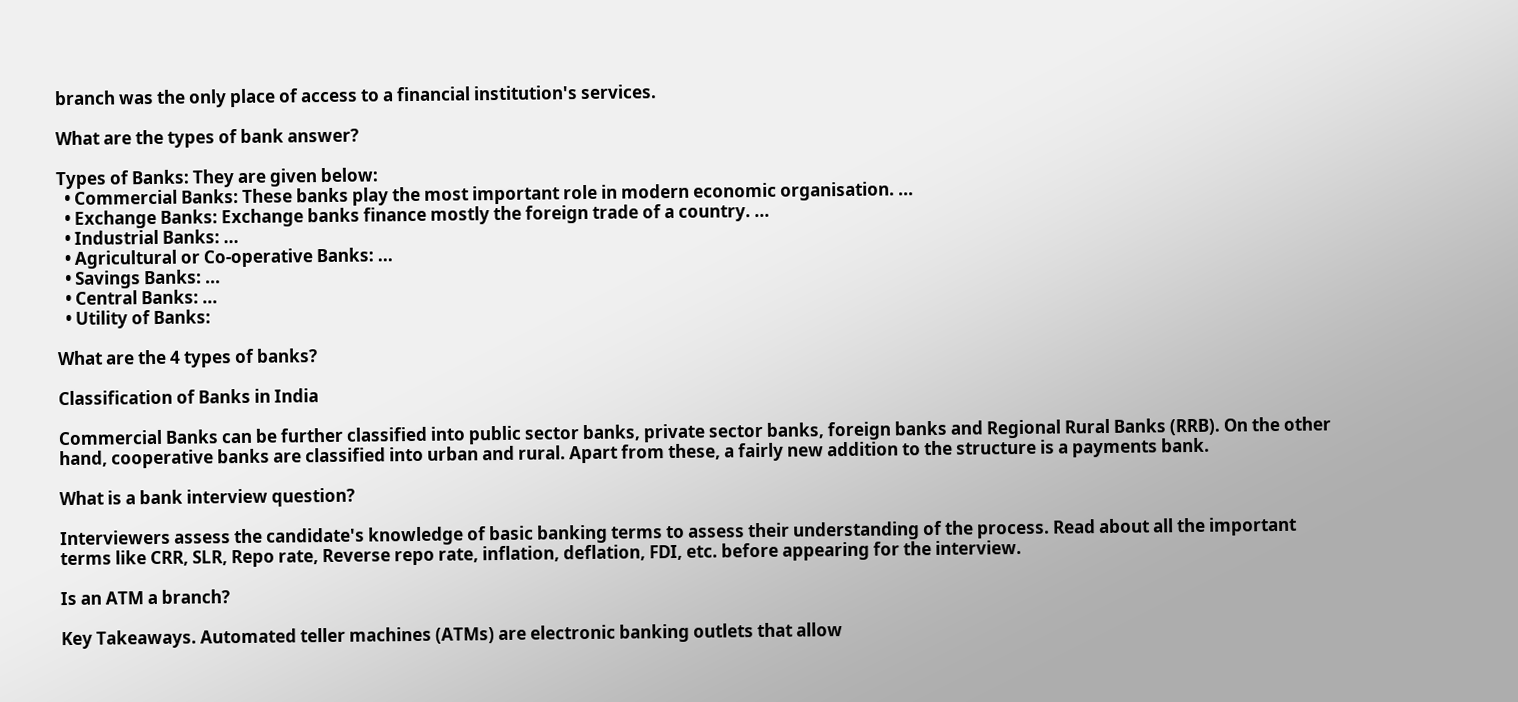branch was the only place of access to a financial institution's services.

What are the types of bank answer?

Types of Banks: They are given below:
  • Commercial Banks: These banks play the most important role in modern economic organisation. ...
  • Exchange Banks: Exchange banks finance mostly the foreign trade of a country. ...
  • Industrial Banks: ...
  • Agricultural or Co-operative Banks: ...
  • Savings Banks: ...
  • Central Banks: ...
  • Utility of Banks:

What are the 4 types of banks?

Classification of Banks in India

Commercial Banks can be further classified into public sector banks, private sector banks, foreign banks and Regional Rural Banks (RRB). On the other hand, cooperative banks are classified into urban and rural. Apart from these, a fairly new addition to the structure is a payments bank.

What is a bank interview question?

Interviewers assess the candidate's knowledge of basic banking terms to assess their understanding of the process. Read about all the important terms like CRR, SLR, Repo rate, Reverse repo rate, inflation, deflation, FDI, etc. before appearing for the interview.

Is an ATM a branch?

Key Takeaways. Automated teller machines (ATMs) are electronic banking outlets that allow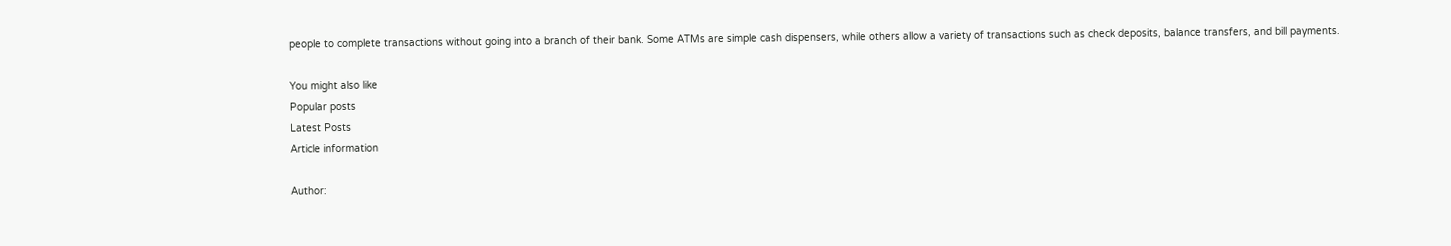people to complete transactions without going into a branch of their bank. Some ATMs are simple cash dispensers, while others allow a variety of transactions such as check deposits, balance transfers, and bill payments.

You might also like
Popular posts
Latest Posts
Article information

Author: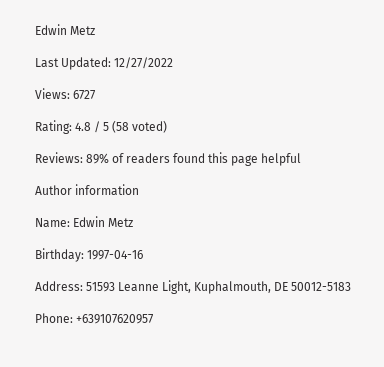Edwin Metz

Last Updated: 12/27/2022

Views: 6727

Rating: 4.8 / 5 (58 voted)

Reviews: 89% of readers found this page helpful

Author information

Name: Edwin Metz

Birthday: 1997-04-16

Address: 51593 Leanne Light, Kuphalmouth, DE 50012-5183

Phone: +639107620957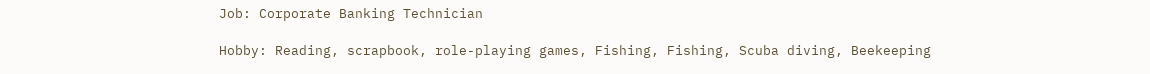Job: Corporate Banking Technician

Hobby: Reading, scrapbook, role-playing games, Fishing, Fishing, Scuba diving, Beekeeping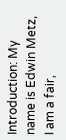Introduction: My name is Edwin Metz, I am a fair,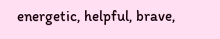energetic, helpful, brave,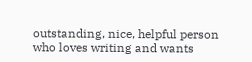outstanding, nice, helpful person who loves writing and wants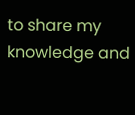to share my knowledge and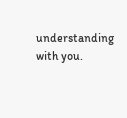understanding with you.